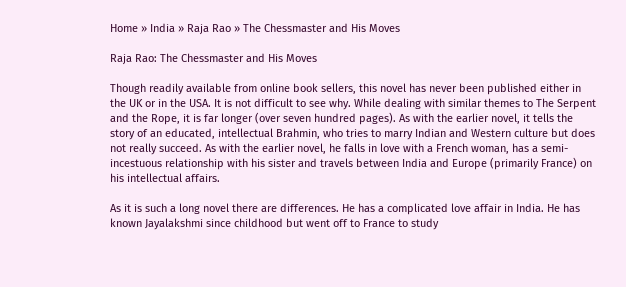Home » India » Raja Rao » The Chessmaster and His Moves

Raja Rao: The Chessmaster and His Moves

Though readily available from online book sellers, this novel has never been published either in the UK or in the USA. It is not difficult to see why. While dealing with similar themes to The Serpent and the Rope, it is far longer (over seven hundred pages). As with the earlier novel, it tells the story of an educated, intellectual Brahmin, who tries to marry Indian and Western culture but does not really succeed. As with the earlier novel, he falls in love with a French woman, has a semi-incestuous relationship with his sister and travels between India and Europe (primarily France) on his intellectual affairs.

As it is such a long novel there are differences. He has a complicated love affair in India. He has known Jayalakshmi since childhood but went off to France to study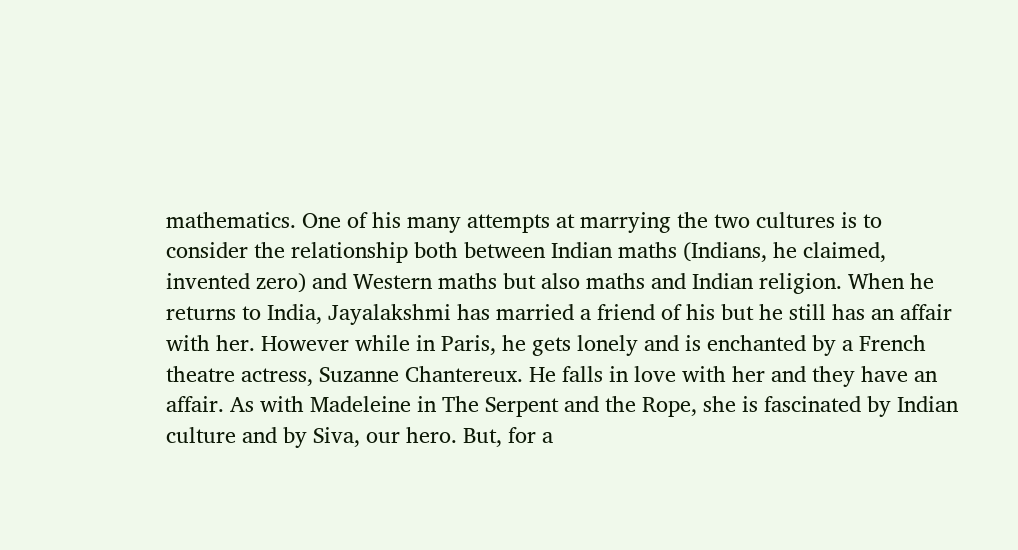mathematics. One of his many attempts at marrying the two cultures is to consider the relationship both between Indian maths (Indians, he claimed, invented zero) and Western maths but also maths and Indian religion. When he returns to India, Jayalakshmi has married a friend of his but he still has an affair with her. However while in Paris, he gets lonely and is enchanted by a French theatre actress, Suzanne Chantereux. He falls in love with her and they have an affair. As with Madeleine in The Serpent and the Rope, she is fascinated by Indian culture and by Siva, our hero. But, for a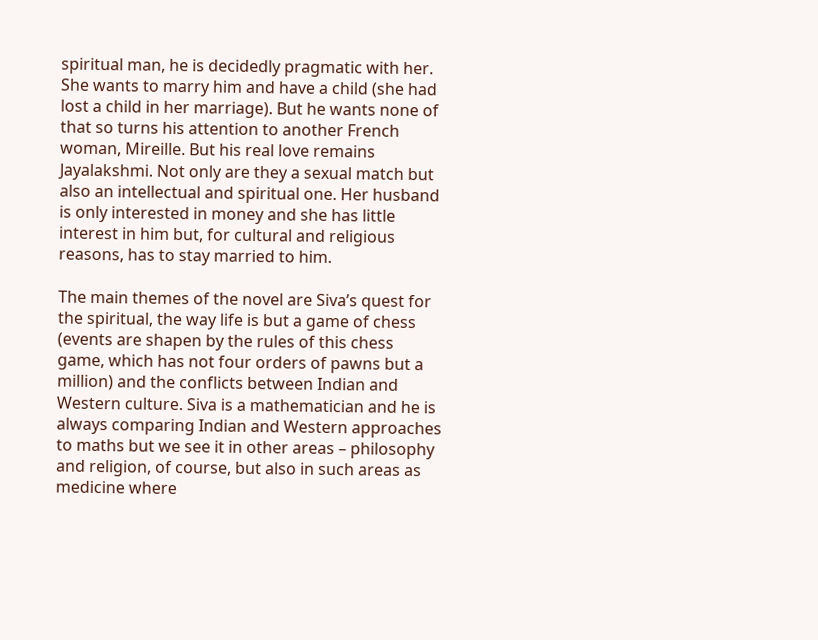spiritual man, he is decidedly pragmatic with her. She wants to marry him and have a child (she had lost a child in her marriage). But he wants none of that so turns his attention to another French woman, Mireille. But his real love remains Jayalakshmi. Not only are they a sexual match but also an intellectual and spiritual one. Her husband is only interested in money and she has little interest in him but, for cultural and religious reasons, has to stay married to him.

The main themes of the novel are Siva’s quest for the spiritual, the way life is but a game of chess (events are shapen by the rules of this chess game, which has not four orders of pawns but a million) and the conflicts between Indian and Western culture. Siva is a mathematician and he is always comparing Indian and Western approaches to maths but we see it in other areas – philosophy and religion, of course, but also in such areas as medicine where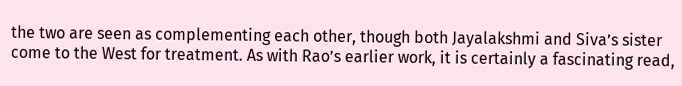the two are seen as complementing each other, though both Jayalakshmi and Siva’s sister come to the West for treatment. As with Rao’s earlier work, it is certainly a fascinating read,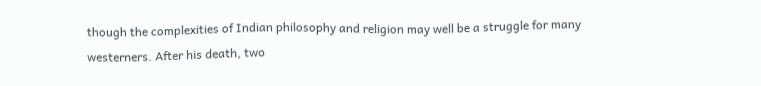though the complexities of Indian philosophy and religion may well be a struggle for many westerners. After his death, two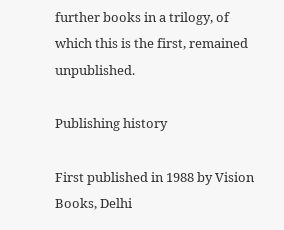further books in a trilogy, of which this is the first, remained unpublished.

Publishing history

First published in 1988 by Vision Books, Delhi